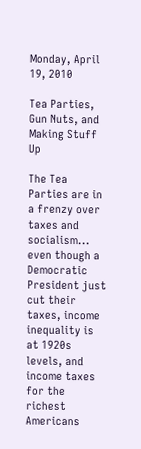Monday, April 19, 2010

Tea Parties, Gun Nuts, and Making Stuff Up

The Tea Parties are in a frenzy over taxes and socialism... even though a Democratic President just cut their taxes, income inequality is at 1920s levels, and income taxes for the richest Americans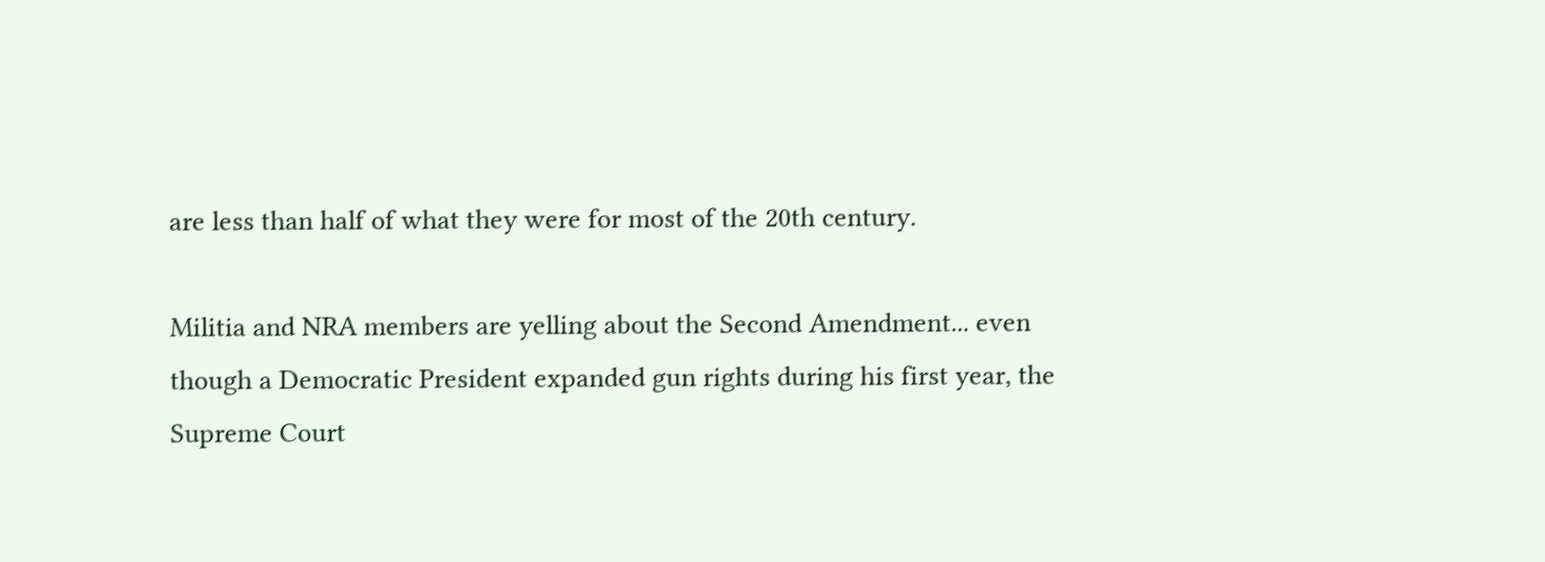are less than half of what they were for most of the 20th century.

Militia and NRA members are yelling about the Second Amendment... even though a Democratic President expanded gun rights during his first year, the Supreme Court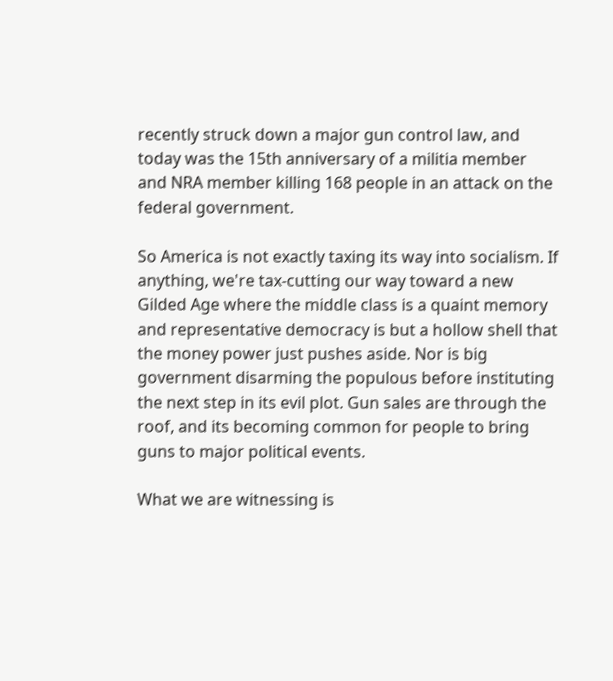recently struck down a major gun control law, and today was the 15th anniversary of a militia member and NRA member killing 168 people in an attack on the federal government.

So America is not exactly taxing its way into socialism. If anything, we're tax-cutting our way toward a new Gilded Age where the middle class is a quaint memory and representative democracy is but a hollow shell that the money power just pushes aside. Nor is big government disarming the populous before instituting the next step in its evil plot. Gun sales are through the roof, and its becoming common for people to bring guns to major political events.

What we are witnessing is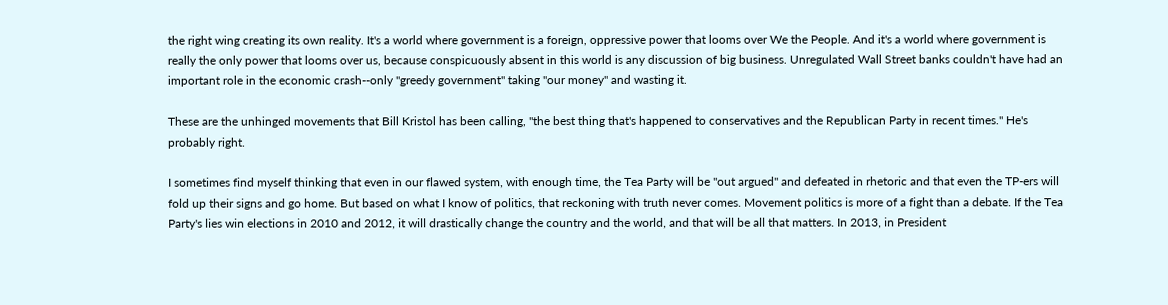the right wing creating its own reality. It's a world where government is a foreign, oppressive power that looms over We the People. And it's a world where government is really the only power that looms over us, because conspicuously absent in this world is any discussion of big business. Unregulated Wall Street banks couldn't have had an important role in the economic crash--only "greedy government" taking "our money" and wasting it.

These are the unhinged movements that Bill Kristol has been calling, "the best thing that's happened to conservatives and the Republican Party in recent times." He's probably right.

I sometimes find myself thinking that even in our flawed system, with enough time, the Tea Party will be "out argued" and defeated in rhetoric and that even the TP-ers will fold up their signs and go home. But based on what I know of politics, that reckoning with truth never comes. Movement politics is more of a fight than a debate. If the Tea Party's lies win elections in 2010 and 2012, it will drastically change the country and the world, and that will be all that matters. In 2013, in President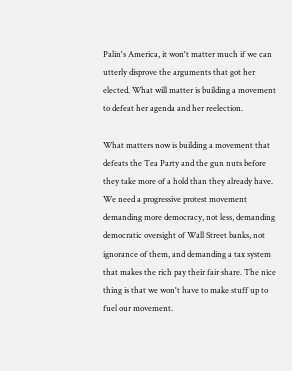Palin's America, it won't matter much if we can utterly disprove the arguments that got her elected. What will matter is building a movement to defeat her agenda and her reelection.

What matters now is building a movement that defeats the Tea Party and the gun nuts before they take more of a hold than they already have. We need a progressive protest movement demanding more democracy, not less, demanding democratic oversight of Wall Street banks, not ignorance of them, and demanding a tax system that makes the rich pay their fair share. The nice thing is that we won't have to make stuff up to fuel our movement.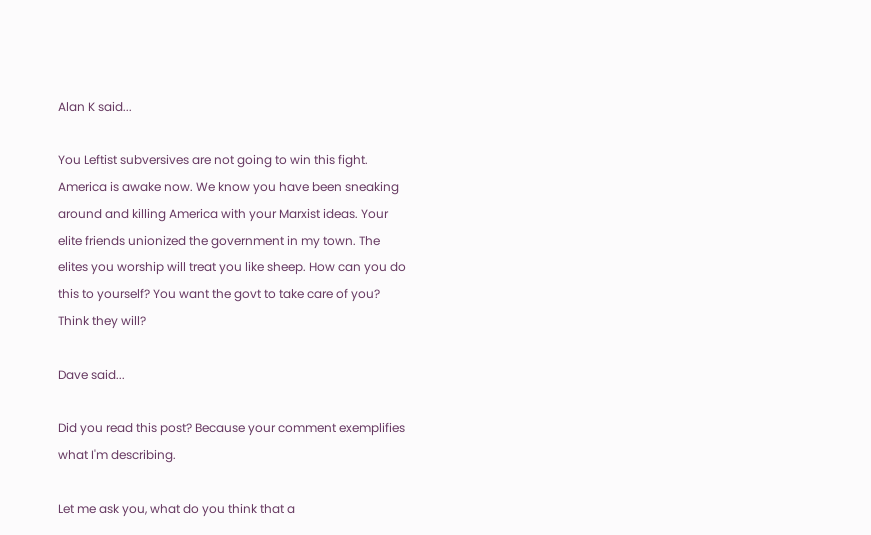Alan K said...

You Leftist subversives are not going to win this fight. America is awake now. We know you have been sneaking around and killing America with your Marxist ideas. Your elite friends unionized the government in my town. The elites you worship will treat you like sheep. How can you do this to yourself? You want the govt to take care of you? Think they will?

Dave said...

Did you read this post? Because your comment exemplifies what I'm describing.

Let me ask you, what do you think that a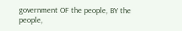government OF the people, BY the people,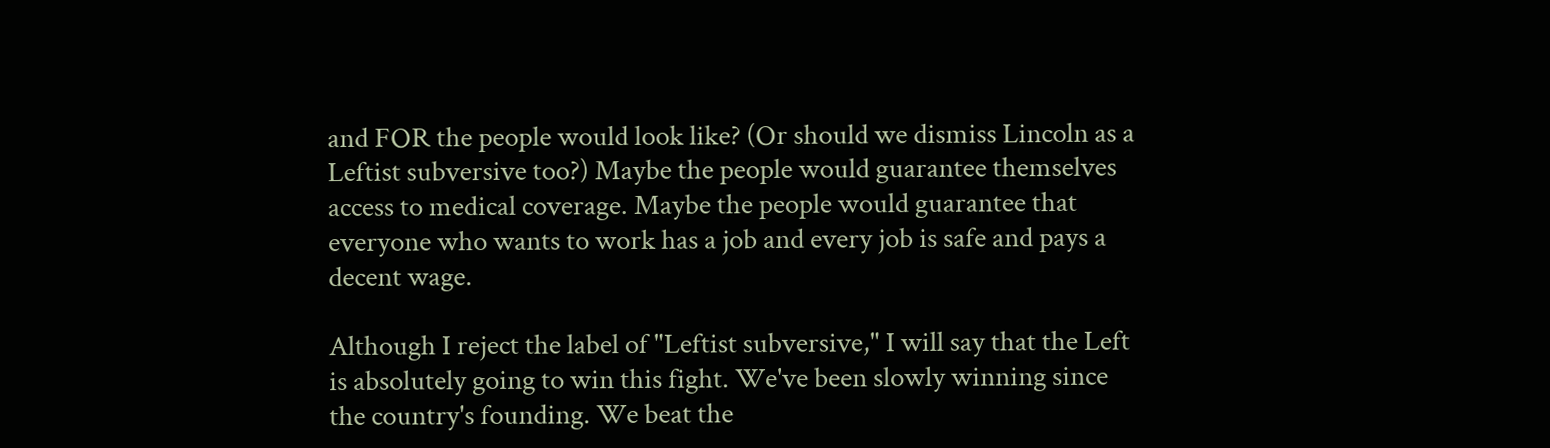and FOR the people would look like? (Or should we dismiss Lincoln as a Leftist subversive too?) Maybe the people would guarantee themselves access to medical coverage. Maybe the people would guarantee that everyone who wants to work has a job and every job is safe and pays a decent wage.

Although I reject the label of "Leftist subversive," I will say that the Left is absolutely going to win this fight. We've been slowly winning since the country's founding. We beat the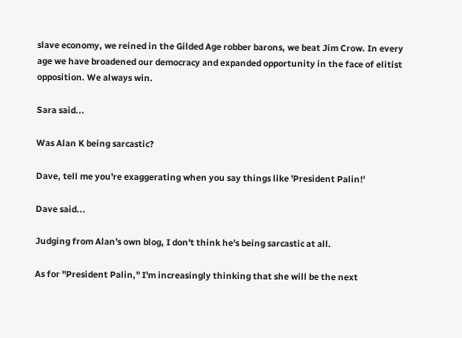slave economy, we reined in the Gilded Age robber barons, we beat Jim Crow. In every age we have broadened our democracy and expanded opportunity in the face of elitist opposition. We always win.

Sara said...

Was Alan K being sarcastic?

Dave, tell me you're exaggerating when you say things like 'President Palin!'

Dave said...

Judging from Alan's own blog, I don't think he's being sarcastic at all.

As for "President Palin," I'm increasingly thinking that she will be the next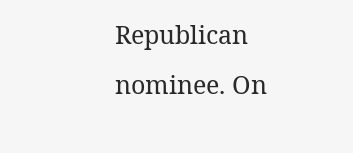Republican nominee. On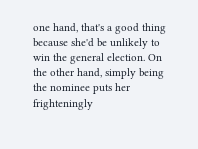one hand, that's a good thing because she'd be unlikely to win the general election. On the other hand, simply being the nominee puts her frighteningly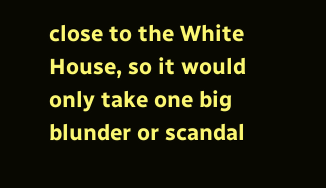close to the White House, so it would only take one big blunder or scandal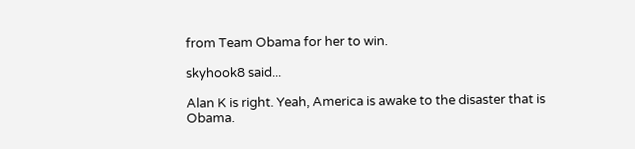from Team Obama for her to win.

skyhook8 said...

Alan K is right. Yeah, America is awake to the disaster that is Obama.